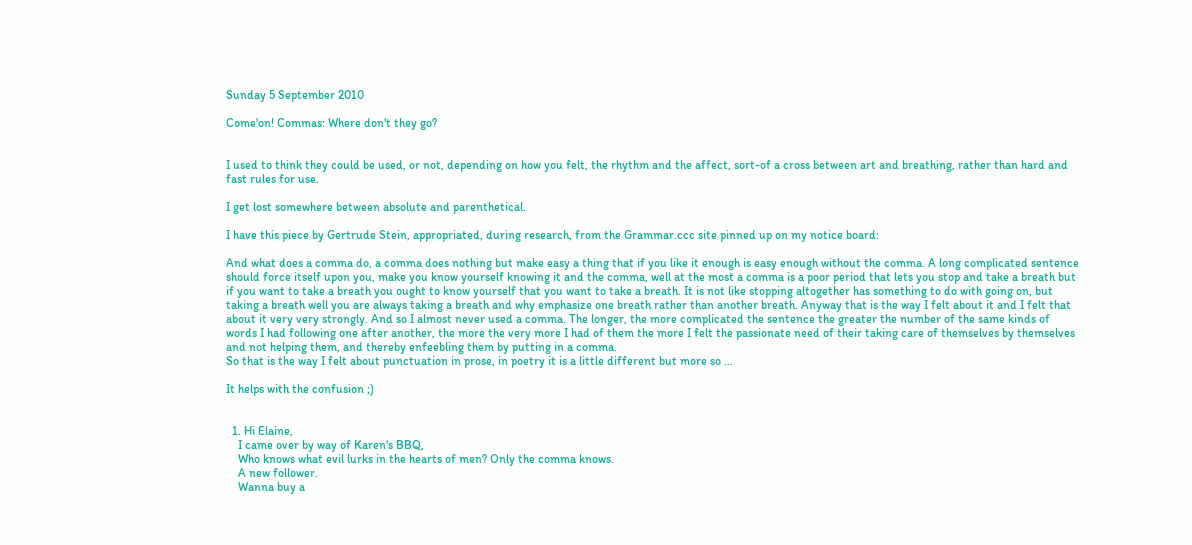Sunday 5 September 2010

Come'on! Commas: Where don't they go?


I used to think they could be used, or not, depending on how you felt, the rhythm and the affect, sort-of a cross between art and breathing, rather than hard and fast rules for use.

I get lost somewhere between absolute and parenthetical.

I have this piece by Gertrude Stein, appropriated, during research, from the Grammar.ccc site pinned up on my notice board:

And what does a comma do, a comma does nothing but make easy a thing that if you like it enough is easy enough without the comma. A long complicated sentence should force itself upon you, make you know yourself knowing it and the comma, well at the most a comma is a poor period that lets you stop and take a breath but if you want to take a breath you ought to know yourself that you want to take a breath. It is not like stopping altogether has something to do with going on, but taking a breath well you are always taking a breath and why emphasize one breath rather than another breath. Anyway that is the way I felt about it and I felt that about it very very strongly. And so I almost never used a comma. The longer, the more complicated the sentence the greater the number of the same kinds of words I had following one after another, the more the very more I had of them the more I felt the passionate need of their taking care of themselves by themselves and not helping them, and thereby enfeebling them by putting in a comma.
So that is the way I felt about punctuation in prose, in poetry it is a little different but more so …

It helps with the confusion ;)


  1. Hi Elaine,
    I came over by way of Karen's BBQ,
    Who knows what evil lurks in the hearts of men? Only the comma knows.
    A new follower.
    Wanna buy a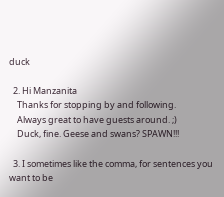duck

  2. Hi Manzanita
    Thanks for stopping by and following.
    Always great to have guests around. ;)
    Duck, fine. Geese and swans? SPAWN!!!

  3. I sometimes like the comma, for sentences you want to be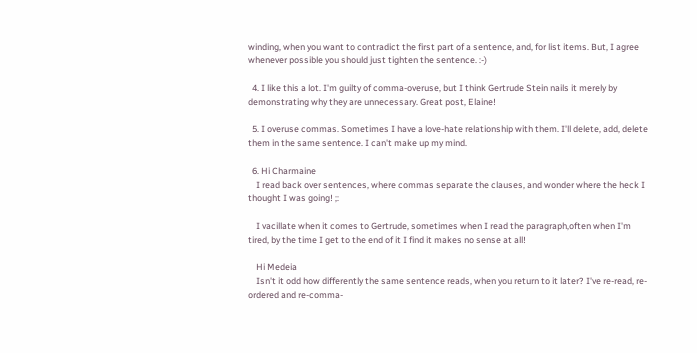winding, when you want to contradict the first part of a sentence, and, for list items. But, I agree whenever possible you should just tighten the sentence. :-)

  4. I like this a lot. I'm guilty of comma-overuse, but I think Gertrude Stein nails it merely by demonstrating why they are unnecessary. Great post, Elaine!

  5. I overuse commas. Sometimes I have a love-hate relationship with them. I'll delete, add, delete them in the same sentence. I can't make up my mind.

  6. Hi Charmaine
    I read back over sentences, where commas separate the clauses, and wonder where the heck I thought I was going! ;:

    I vacillate when it comes to Gertrude, sometimes when I read the paragraph,often when I'm tired, by the time I get to the end of it I find it makes no sense at all!

    Hi Medeia
    Isn't it odd how differently the same sentence reads, when you return to it later? I've re-read, re-ordered and re-comma-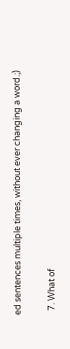ed sentences multiple times, without ever changing a word.;)

  7. What of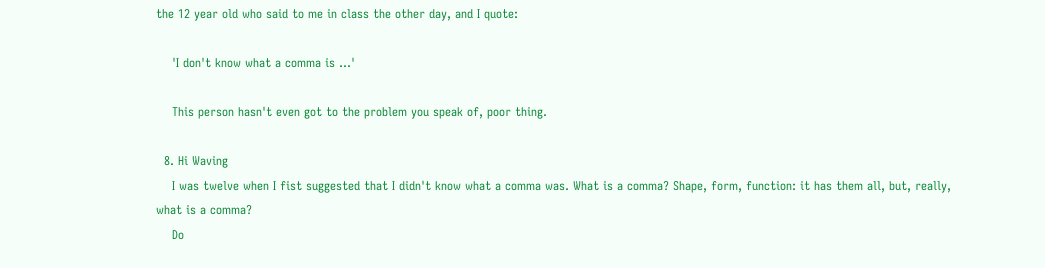the 12 year old who said to me in class the other day, and I quote:

    'I don't know what a comma is ...'

    This person hasn't even got to the problem you speak of, poor thing.

  8. Hi Waving
    I was twelve when I fist suggested that I didn't know what a comma was. What is a comma? Shape, form, function: it has them all, but, really, what is a comma?
    Do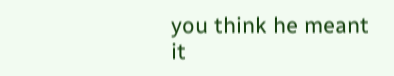you think he meant it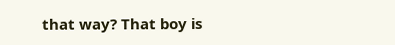that way? That boy is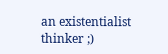an existentialist thinker ;)